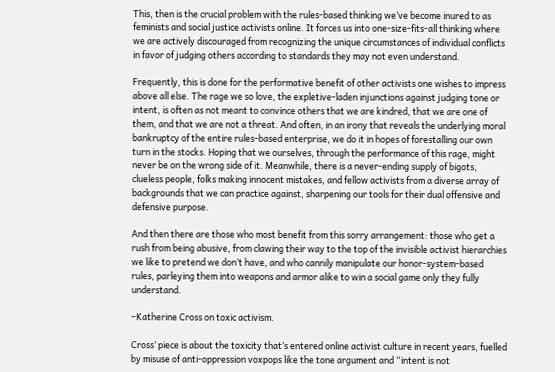This, then is the crucial problem with the rules-based thinking we’ve become inured to as feminists and social justice activists online. It forces us into one-size-fits-all thinking where we are actively discouraged from recognizing the unique circumstances of individual conflicts in favor of judging others according to standards they may not even understand.

Frequently, this is done for the performative benefit of other activists one wishes to impress above all else. The rage we so love, the expletive-laden injunctions against judging tone or intent, is often as not meant to convince others that we are kindred, that we are one of them, and that we are not a threat. And often, in an irony that reveals the underlying moral bankruptcy of the entire rules-based enterprise, we do it in hopes of forestalling our own turn in the stocks. Hoping that we ourselves, through the performance of this rage, might never be on the wrong side of it. Meanwhile, there is a never-ending supply of bigots, clueless people, folks making innocent mistakes, and fellow activists from a diverse array of backgrounds that we can practice against, sharpening our tools for their dual offensive and defensive purpose.

And then there are those who most benefit from this sorry arrangement: those who get a rush from being abusive, from clawing their way to the top of the invisible activist hierarchies we like to pretend we don’t have, and who cannily manipulate our honor-system-based rules, parleying them into weapons and armor alike to win a social game only they fully understand.

–Katherine Cross on toxic activism.

Cross’ piece is about the toxicity that’s entered online activist culture in recent years, fuelled by misuse of anti-oppression voxpops like the tone argument and “intent is not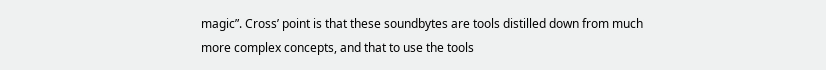magic”. Cross’ point is that these soundbytes are tools distilled down from much more complex concepts, and that to use the tools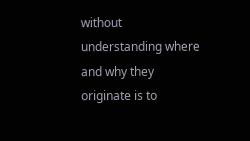without understanding where and why they originate is to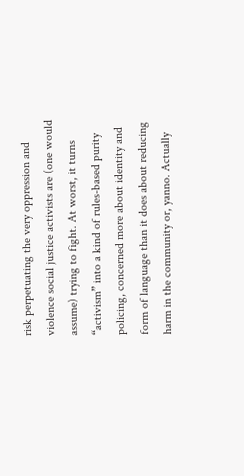risk perpetuating the very oppression and violence social justice activists are (one would assume) trying to fight. At worst, it turns “activism” into a kind of rules-based purity policing, concerned more about identity and form of language than it does about reducing harm in the community or, yanno. Actually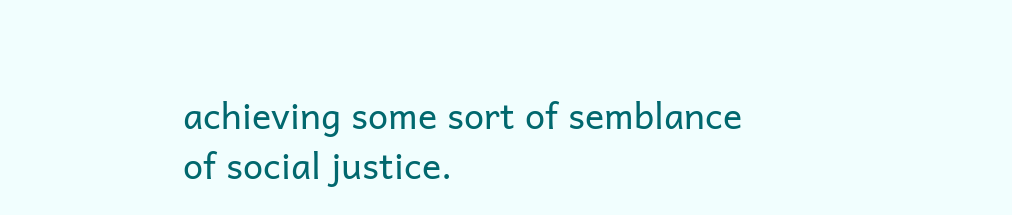achieving some sort of semblance of social justice.